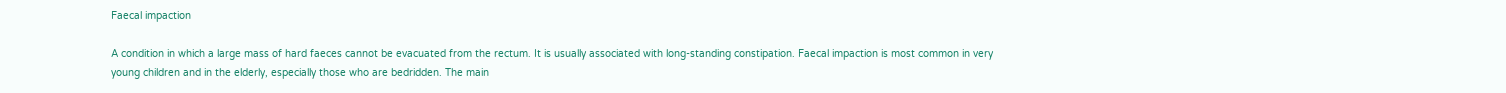Faecal impaction

A condition in which a large mass of hard faeces cannot be evacuated from the rectum. It is usually associated with long-standing constipation. Faecal impaction is most common in very young children and in the elderly, especially those who are bedridden. The main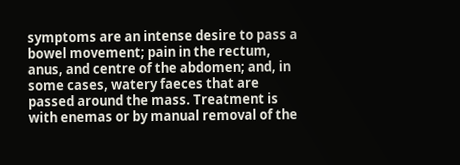symptoms are an intense desire to pass a bowel movement; pain in the rectum, anus, and centre of the abdomen; and, in some cases, watery faeces that are passed around the mass. Treatment is with enemas or by manual removal of the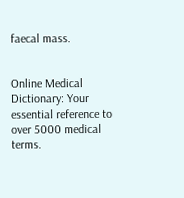faecal mass.


Online Medical Dictionary: Your essential reference to over 5000 medical terms.